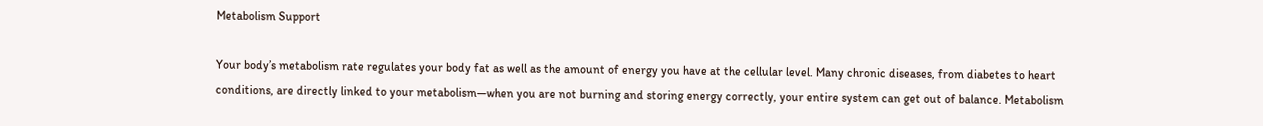Metabolism Support

Your body’s metabolism rate regulates your body fat as well as the amount of energy you have at the cellular level. Many chronic diseases, from diabetes to heart conditions, are directly linked to your metabolism—when you are not burning and storing energy correctly, your entire system can get out of balance. Metabolism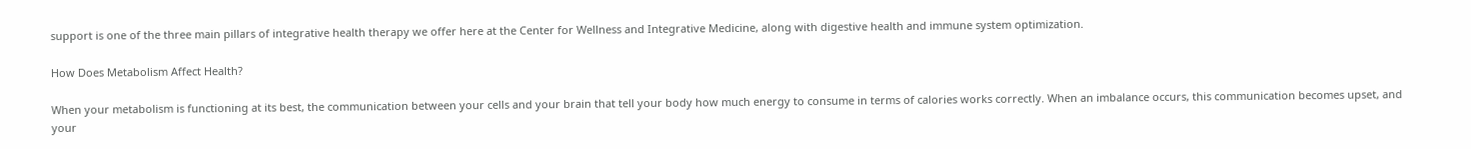support is one of the three main pillars of integrative health therapy we offer here at the Center for Wellness and Integrative Medicine, along with digestive health and immune system optimization.

How Does Metabolism Affect Health?

When your metabolism is functioning at its best, the communication between your cells and your brain that tell your body how much energy to consume in terms of calories works correctly. When an imbalance occurs, this communication becomes upset, and your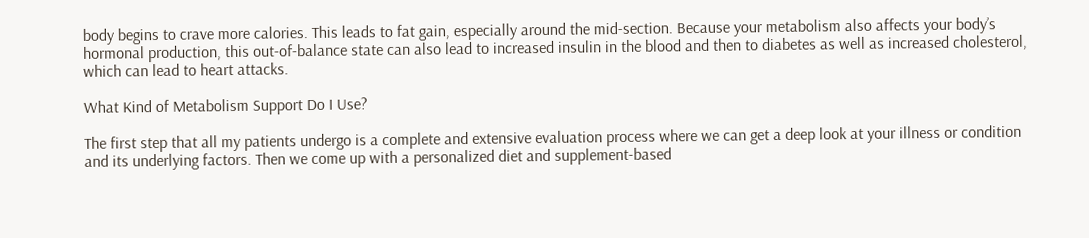body begins to crave more calories. This leads to fat gain, especially around the mid-section. Because your metabolism also affects your body’s hormonal production, this out-of-balance state can also lead to increased insulin in the blood and then to diabetes as well as increased cholesterol, which can lead to heart attacks.

What Kind of Metabolism Support Do I Use?

The first step that all my patients undergo is a complete and extensive evaluation process where we can get a deep look at your illness or condition and its underlying factors. Then we come up with a personalized diet and supplement-based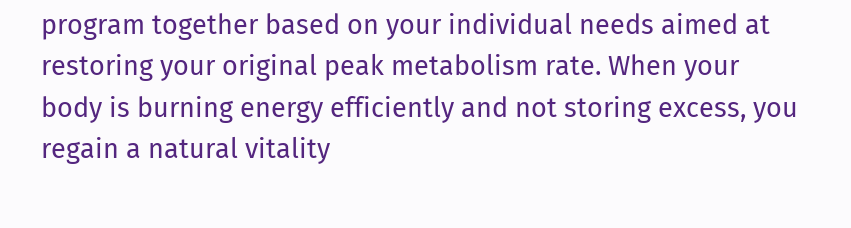program together based on your individual needs aimed at restoring your original peak metabolism rate. When your body is burning energy efficiently and not storing excess, you regain a natural vitality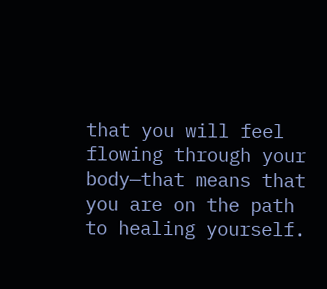that you will feel flowing through your body—that means that you are on the path to healing yourself.